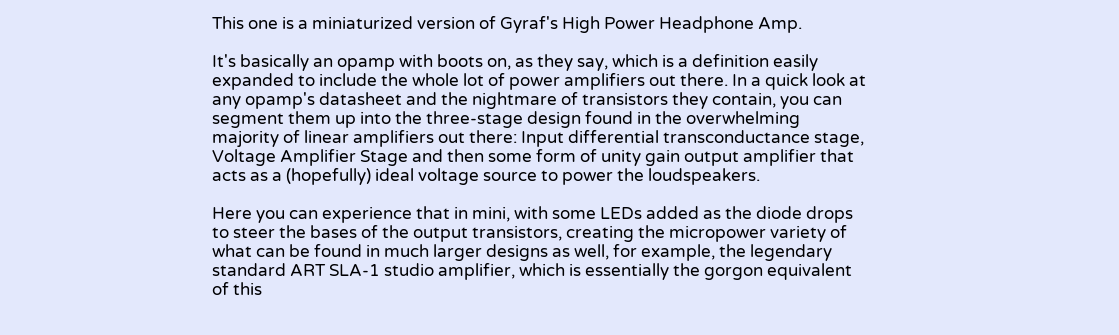This one is a miniaturized version of Gyraf's High Power Headphone Amp.

It's basically an opamp with boots on, as they say, which is a definition easily expanded to include the whole lot of power amplifiers out there. In a quick look at any opamp's datasheet and the nightmare of transistors they contain, you can segment them up into the three-stage design found in the overwhelming majority of linear amplifiers out there: Input differential transconductance stage, Voltage Amplifier Stage and then some form of unity gain output amplifier that acts as a (hopefully) ideal voltage source to power the loudspeakers.

Here you can experience that in mini, with some LEDs added as the diode drops to steer the bases of the output transistors, creating the micropower variety of what can be found in much larger designs as well, for example, the legendary standard ART SLA-1 studio amplifier, which is essentially the gorgon equivalent of this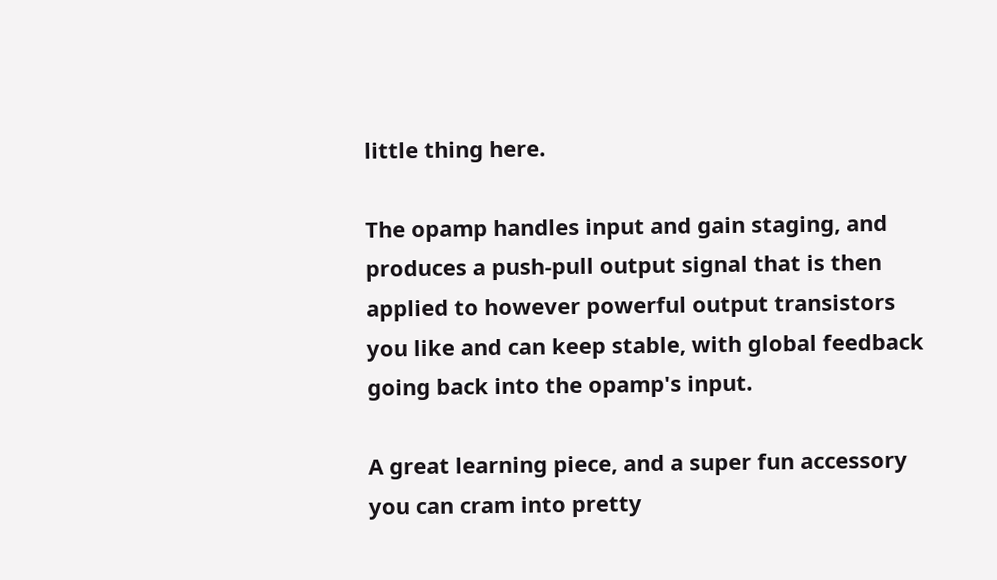little thing here.

The opamp handles input and gain staging, and produces a push-pull output signal that is then applied to however powerful output transistors you like and can keep stable, with global feedback going back into the opamp's input.

A great learning piece, and a super fun accessory you can cram into pretty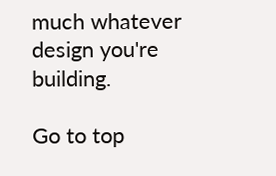much whatever design you're building.

Go to top